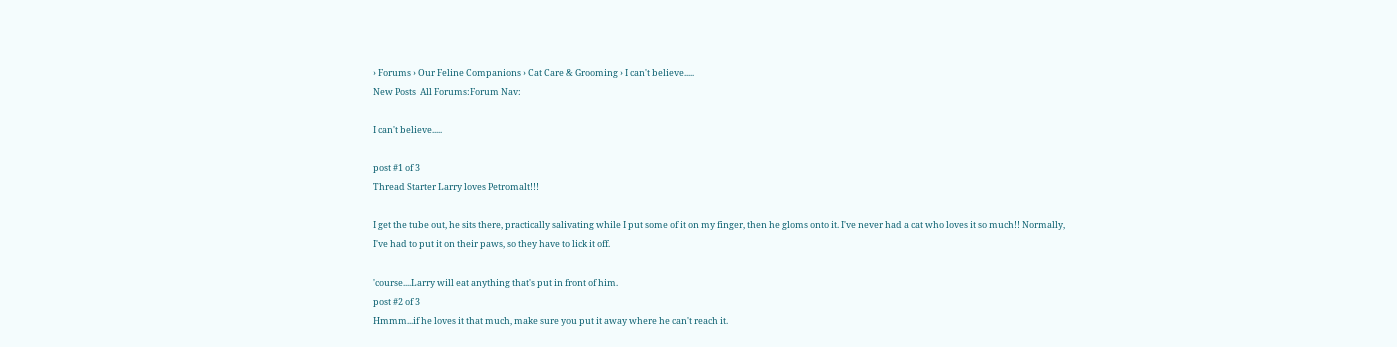› Forums › Our Feline Companions › Cat Care & Grooming › I can't believe.....
New Posts  All Forums:Forum Nav:

I can't believe.....

post #1 of 3
Thread Starter Larry loves Petromalt!!!

I get the tube out, he sits there, practically salivating while I put some of it on my finger, then he gloms onto it. I've never had a cat who loves it so much!! Normally, I've had to put it on their paws, so they have to lick it off.

'course....Larry will eat anything that's put in front of him.
post #2 of 3
Hmmm...if he loves it that much, make sure you put it away where he can't reach it.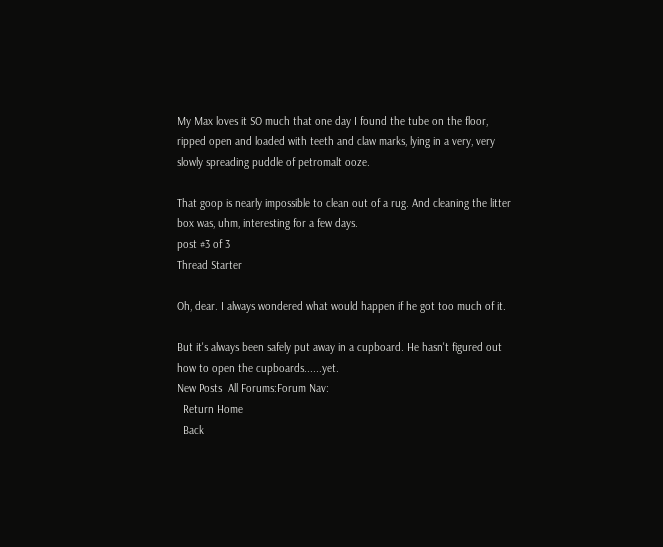My Max loves it SO much that one day I found the tube on the floor, ripped open and loaded with teeth and claw marks, lying in a very, very slowly spreading puddle of petromalt ooze.

That goop is nearly impossible to clean out of a rug. And cleaning the litter box was, uhm, interesting for a few days.
post #3 of 3
Thread Starter

Oh, dear. I always wondered what would happen if he got too much of it.

But it's always been safely put away in a cupboard. He hasn't figured out how to open the cupboards......yet.
New Posts  All Forums:Forum Nav:
  Return Home
  Back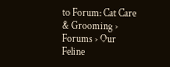to Forum: Cat Care & Grooming › Forums › Our Feline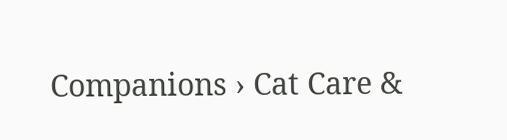Companions › Cat Care &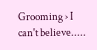Grooming › I can't believe.....